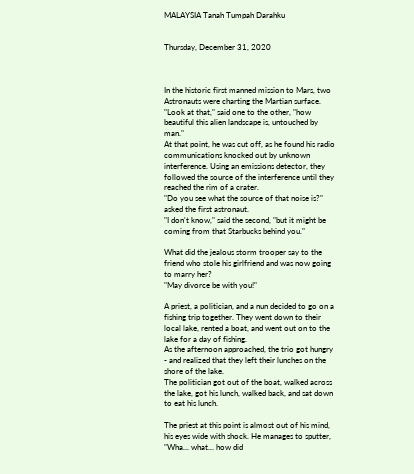MALAYSIA Tanah Tumpah Darahku


Thursday, December 31, 2020



In the historic first manned mission to Mars, two Astronauts were charting the Martian surface.
"Look at that," said one to the other, "how beautiful this alien landscape is, untouched by man."
At that point, he was cut off, as he found his radio communications knocked out by unknown interference. Using an emissions detector, they followed the source of the interference until they reached the rim of a crater.
"Do you see what the source of that noise is?" asked the first astronaut.
"I don't know," said the second, "but it might be coming from that Starbucks behind you."

What did the jealous storm trooper say to the friend who stole his girlfriend and was now going to marry her?
"May divorce be with you!"

A priest, a politician, and a nun decided to go on a fishing trip together. They went down to their local lake, rented a boat, and went out on to the lake for a day of fishing.
As the afternoon approached, the trio got hungry - and realized that they left their lunches on the shore of the lake.
The politician got out of the boat, walked across the lake, got his lunch, walked back, and sat down to eat his lunch.

The priest at this point is almost out of his mind, his eyes wide with shock. He manages to sputter, "Wha... what... how did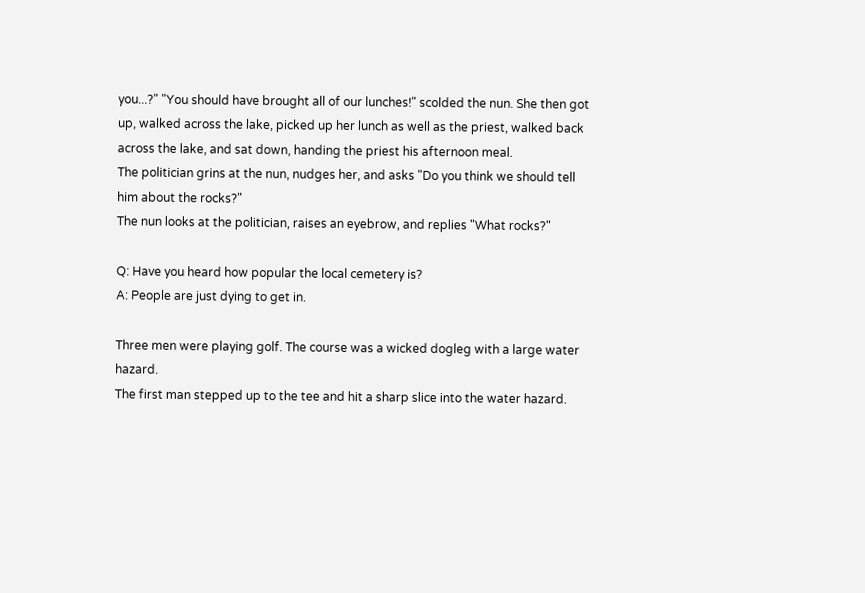you...?" "You should have brought all of our lunches!" scolded the nun. She then got up, walked across the lake, picked up her lunch as well as the priest, walked back across the lake, and sat down, handing the priest his afternoon meal.
The politician grins at the nun, nudges her, and asks "Do you think we should tell him about the rocks?"
The nun looks at the politician, raises an eyebrow, and replies "What rocks?"

Q: Have you heard how popular the local cemetery is?
A: People are just dying to get in.

Three men were playing golf. The course was a wicked dogleg with a large water hazard.
The first man stepped up to the tee and hit a sharp slice into the water hazard.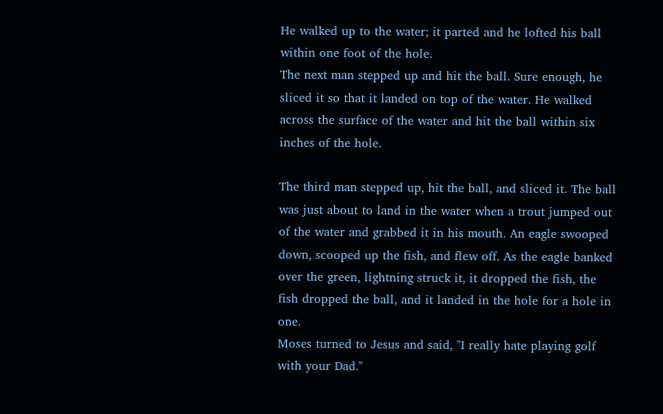He walked up to the water; it parted and he lofted his ball within one foot of the hole.
The next man stepped up and hit the ball. Sure enough, he sliced it so that it landed on top of the water. He walked across the surface of the water and hit the ball within six inches of the hole.

The third man stepped up, hit the ball, and sliced it. The ball was just about to land in the water when a trout jumped out of the water and grabbed it in his mouth. An eagle swooped down, scooped up the fish, and flew off. As the eagle banked over the green, lightning struck it, it dropped the fish, the fish dropped the ball, and it landed in the hole for a hole in one.
Moses turned to Jesus and said, "I really hate playing golf with your Dad."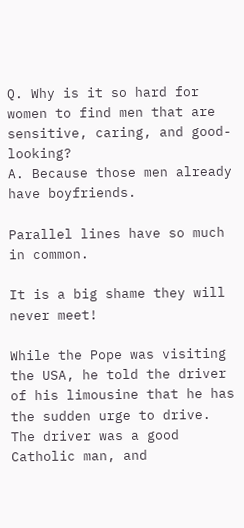Q. Why is it so hard for women to find men that are sensitive, caring, and good-looking?
A. Because those men already have boyfriends.

Parallel lines have so much in common.

It is a big shame they will never meet!

While the Pope was visiting the USA, he told the driver of his limousine that he has the sudden urge to drive. The driver was a good Catholic man, and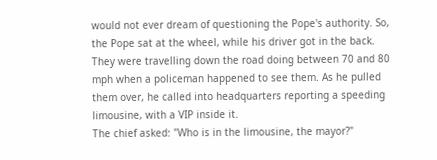would not ever dream of questioning the Pope's authority. So, the Pope sat at the wheel, while his driver got in the back.
They were travelling down the road doing between 70 and 80 mph when a policeman happened to see them. As he pulled them over, he called into headquarters reporting a speeding limousine, with a VIP inside it.
The chief asked: "Who is in the limousine, the mayor?"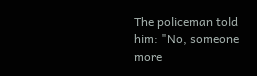The policeman told him: "No, someone more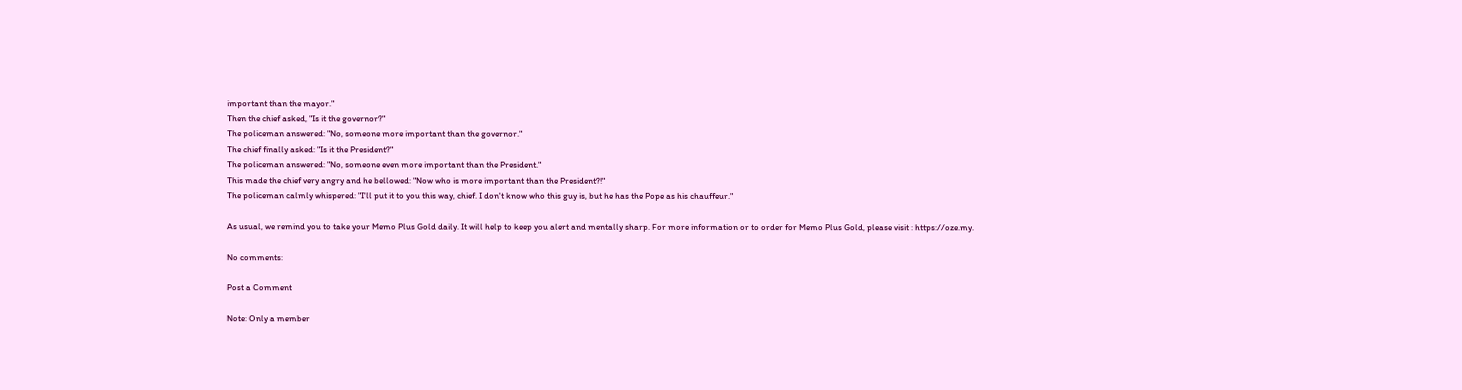important than the mayor."
Then the chief asked, "Is it the governor?"
The policeman answered: "No, someone more important than the governor."
The chief finally asked: "Is it the President?"
The policeman answered: "No, someone even more important than the President."
This made the chief very angry and he bellowed: "Now who is more important than the President?!"
The policeman calmly whispered: "I'll put it to you this way, chief. I don't know who this guy is, but he has the Pope as his chauffeur."

As usual, we remind you to take your Memo Plus Gold daily. It will help to keep you alert and mentally sharp. For more information or to order for Memo Plus Gold, please visit : https://oze.my.

No comments:

Post a Comment

Note: Only a member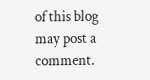of this blog may post a comment.